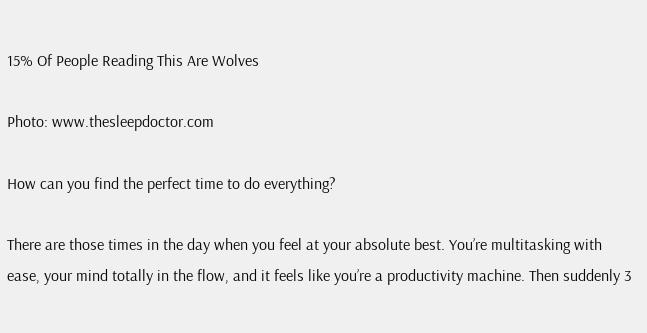15% Of People Reading This Are Wolves

Photo: www.thesleepdoctor.com

How can you find the perfect time to do everything?

There are those times in the day when you feel at your absolute best. You’re multitasking with ease, your mind totally in the flow, and it feels like you’re a productivity machine. Then suddenly 3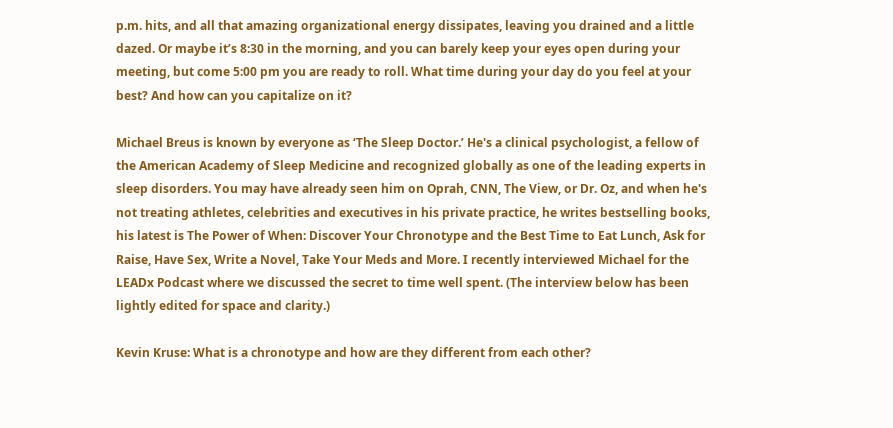p.m. hits, and all that amazing organizational energy dissipates, leaving you drained and a little dazed. Or maybe it’s 8:30 in the morning, and you can barely keep your eyes open during your meeting, but come 5:00 pm you are ready to roll. What time during your day do you feel at your best? And how can you capitalize on it?

Michael Breus is known by everyone as ‘The Sleep Doctor.’ He's a clinical psychologist, a fellow of the American Academy of Sleep Medicine and recognized globally as one of the leading experts in sleep disorders. You may have already seen him on Oprah, CNN, The View, or Dr. Oz, and when he's not treating athletes, celebrities and executives in his private practice, he writes bestselling books, his latest is The Power of When: Discover Your Chronotype and the Best Time to Eat Lunch, Ask for Raise, Have Sex, Write a Novel, Take Your Meds and More. I recently interviewed Michael for the LEADx Podcast where we discussed the secret to time well spent. (The interview below has been lightly edited for space and clarity.)

Kevin Kruse: What is a chronotype and how are they different from each other?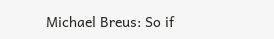Michael Breus: So if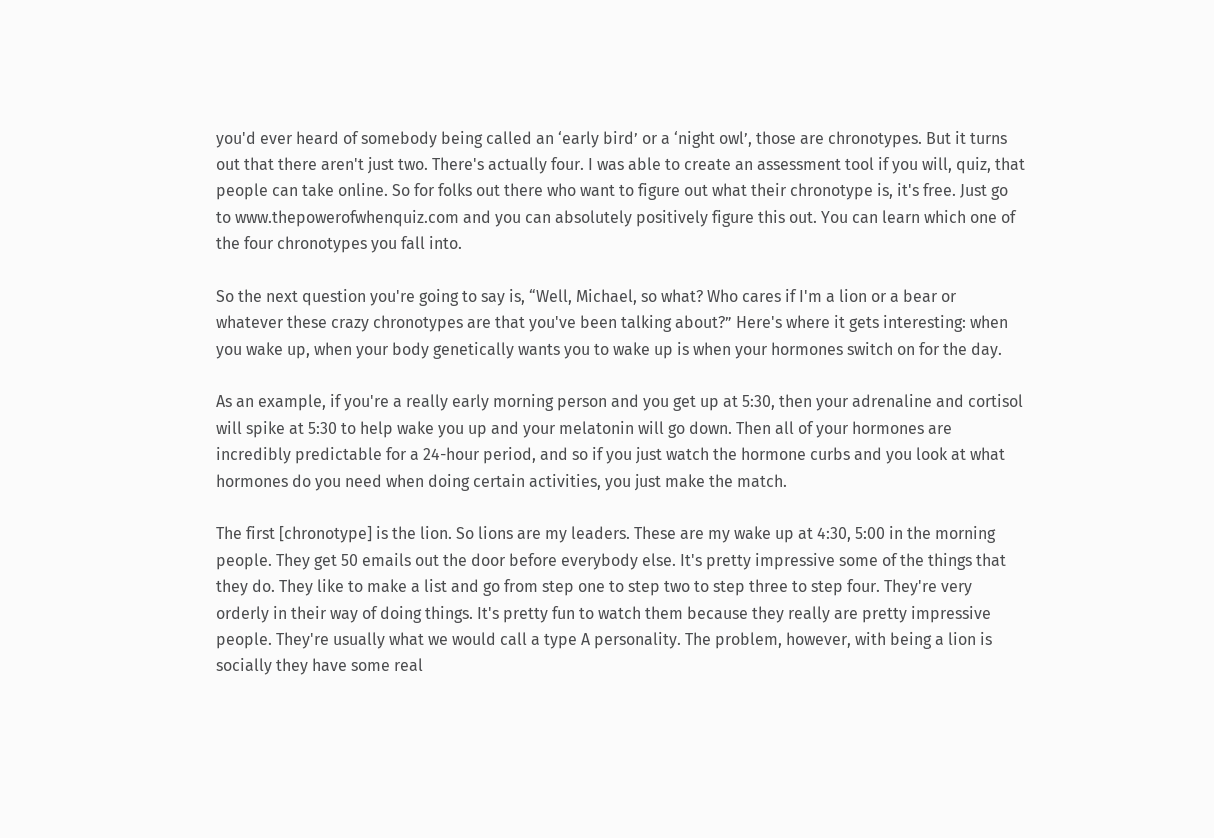you'd ever heard of somebody being called an ‘early bird’ or a ‘night owl’, those are chronotypes. But it turns out that there aren't just two. There's actually four. I was able to create an assessment tool if you will, quiz, that people can take online. So for folks out there who want to figure out what their chronotype is, it's free. Just go to www.thepowerofwhenquiz.com and you can absolutely positively figure this out. You can learn which one of the four chronotypes you fall into.

So the next question you're going to say is, “Well, Michael, so what? Who cares if I'm a lion or a bear or whatever these crazy chronotypes are that you've been talking about?” Here's where it gets interesting: when you wake up, when your body genetically wants you to wake up is when your hormones switch on for the day.

As an example, if you're a really early morning person and you get up at 5:30, then your adrenaline and cortisol will spike at 5:30 to help wake you up and your melatonin will go down. Then all of your hormones are incredibly predictable for a 24-hour period, and so if you just watch the hormone curbs and you look at what hormones do you need when doing certain activities, you just make the match.

The first [chronotype] is the lion. So lions are my leaders. These are my wake up at 4:30, 5:00 in the morning people. They get 50 emails out the door before everybody else. It's pretty impressive some of the things that they do. They like to make a list and go from step one to step two to step three to step four. They're very orderly in their way of doing things. It's pretty fun to watch them because they really are pretty impressive people. They're usually what we would call a type A personality. The problem, however, with being a lion is socially they have some real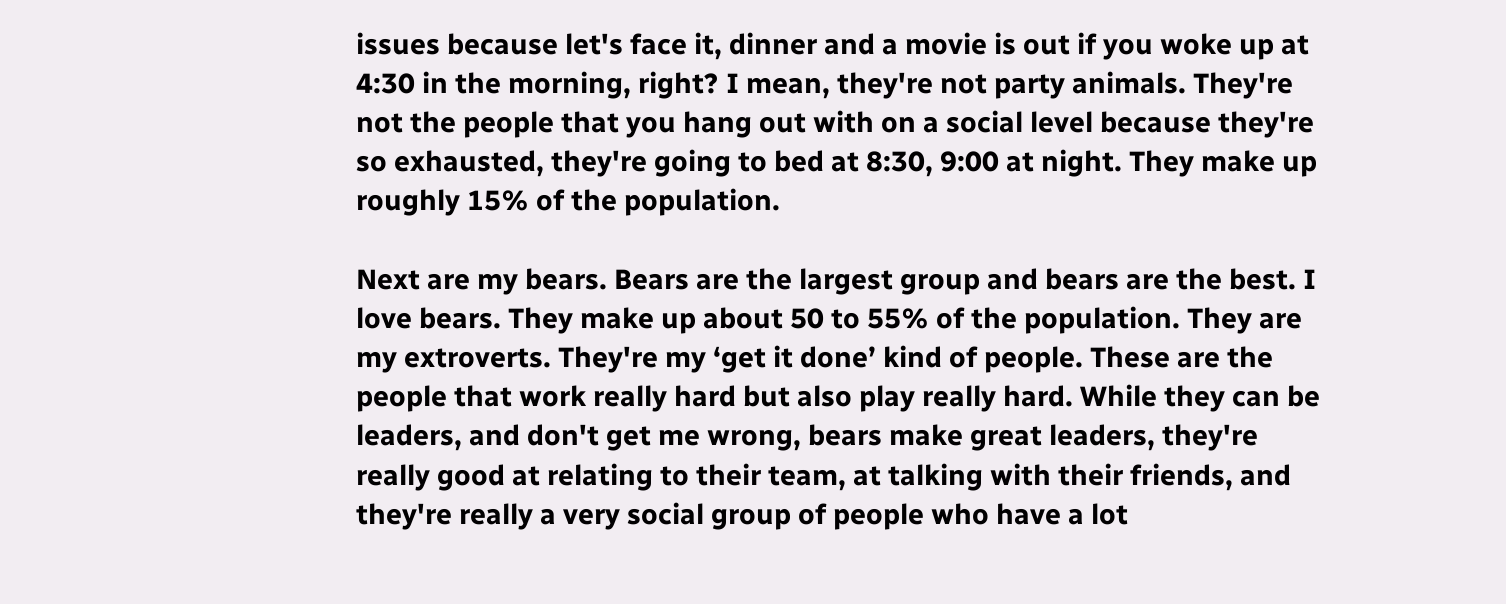issues because let's face it, dinner and a movie is out if you woke up at 4:30 in the morning, right? I mean, they're not party animals. They're not the people that you hang out with on a social level because they're so exhausted, they're going to bed at 8:30, 9:00 at night. They make up roughly 15% of the population.

Next are my bears. Bears are the largest group and bears are the best. I love bears. They make up about 50 to 55% of the population. They are my extroverts. They're my ‘get it done’ kind of people. These are the people that work really hard but also play really hard. While they can be leaders, and don't get me wrong, bears make great leaders, they're really good at relating to their team, at talking with their friends, and they're really a very social group of people who have a lot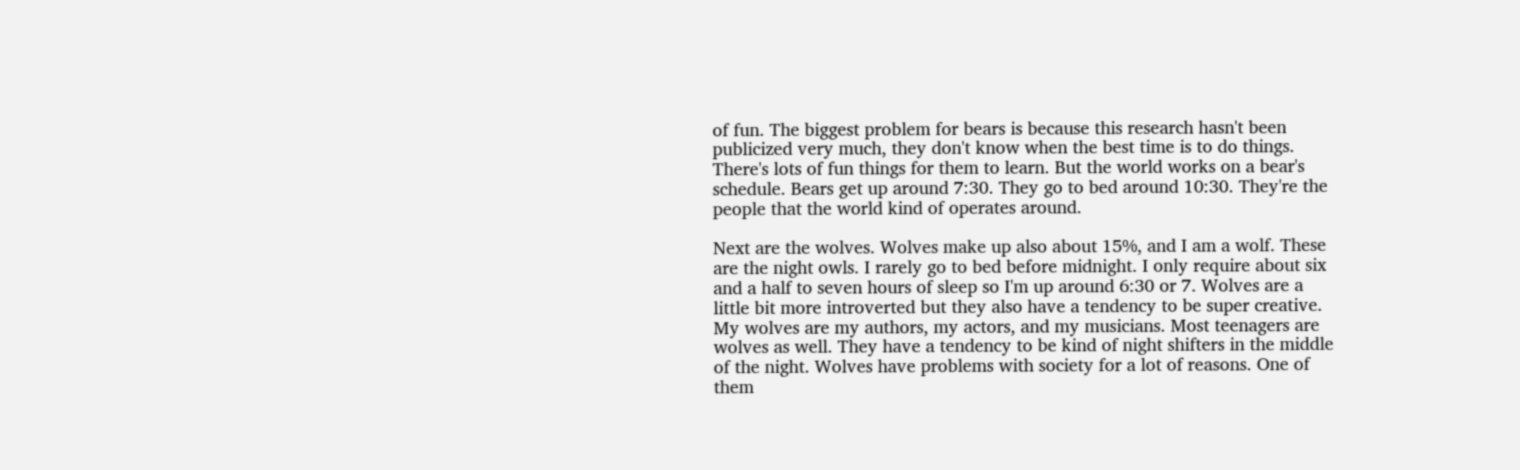of fun. The biggest problem for bears is because this research hasn't been publicized very much, they don't know when the best time is to do things. There's lots of fun things for them to learn. But the world works on a bear's schedule. Bears get up around 7:30. They go to bed around 10:30. They're the people that the world kind of operates around.

Next are the wolves. Wolves make up also about 15%, and I am a wolf. These are the night owls. I rarely go to bed before midnight. I only require about six and a half to seven hours of sleep so I'm up around 6:30 or 7. Wolves are a little bit more introverted but they also have a tendency to be super creative. My wolves are my authors, my actors, and my musicians. Most teenagers are wolves as well. They have a tendency to be kind of night shifters in the middle of the night. Wolves have problems with society for a lot of reasons. One of them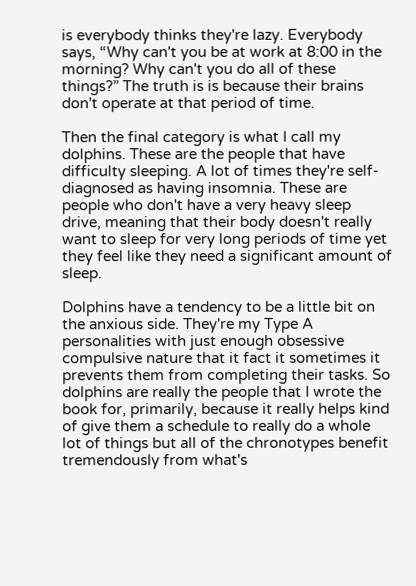is everybody thinks they're lazy. Everybody says, “Why can't you be at work at 8:00 in the morning? Why can't you do all of these things?” The truth is is because their brains don't operate at that period of time.

Then the final category is what I call my dolphins. These are the people that have difficulty sleeping. A lot of times they're self-diagnosed as having insomnia. These are people who don't have a very heavy sleep drive, meaning that their body doesn't really want to sleep for very long periods of time yet they feel like they need a significant amount of sleep.

Dolphins have a tendency to be a little bit on the anxious side. They're my Type A personalities with just enough obsessive compulsive nature that it fact it sometimes it prevents them from completing their tasks. So dolphins are really the people that I wrote the book for, primarily, because it really helps kind of give them a schedule to really do a whole lot of things but all of the chronotypes benefit tremendously from what's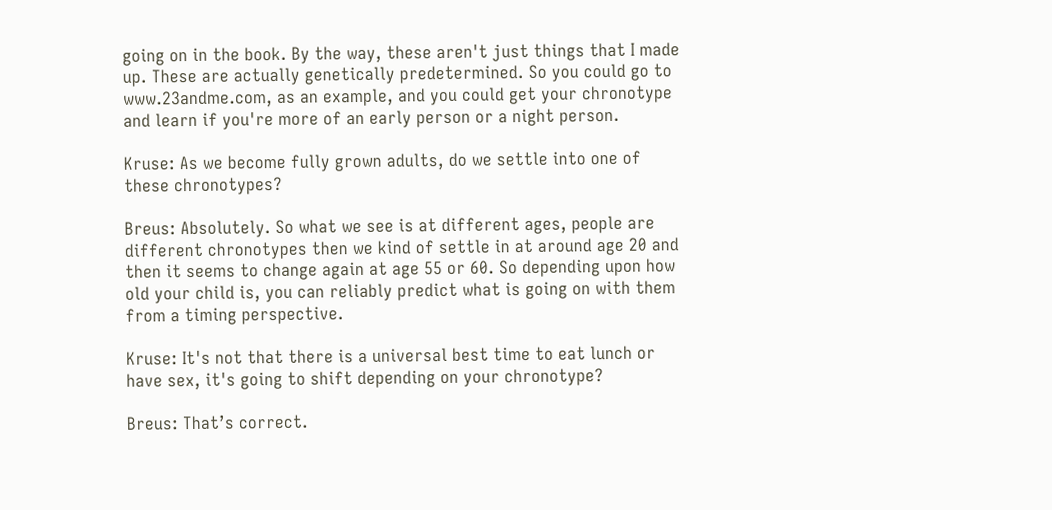going on in the book. By the way, these aren't just things that I made up. These are actually genetically predetermined. So you could go to www.23andme.com, as an example, and you could get your chronotype and learn if you're more of an early person or a night person.

Kruse: As we become fully grown adults, do we settle into one of these chronotypes?

Breus: Absolutely. So what we see is at different ages, people are different chronotypes then we kind of settle in at around age 20 and then it seems to change again at age 55 or 60. So depending upon how old your child is, you can reliably predict what is going on with them from a timing perspective.

Kruse: It's not that there is a universal best time to eat lunch or have sex, it's going to shift depending on your chronotype?

Breus: That’s correct.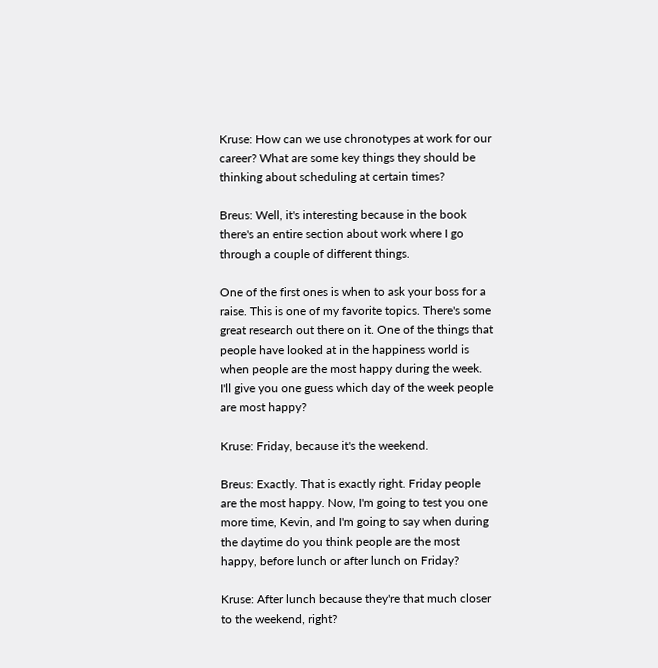Kruse: How can we use chronotypes at work for our career? What are some key things they should be thinking about scheduling at certain times?

Breus: Well, it's interesting because in the book there's an entire section about work where I go through a couple of different things.

One of the first ones is when to ask your boss for a raise. This is one of my favorite topics. There's some great research out there on it. One of the things that people have looked at in the happiness world is when people are the most happy during the week. I'll give you one guess which day of the week people are most happy?

Kruse: Friday, because it's the weekend.

Breus: Exactly. That is exactly right. Friday people are the most happy. Now, I'm going to test you one more time, Kevin, and I'm going to say when during the daytime do you think people are the most happy, before lunch or after lunch on Friday?

Kruse: After lunch because they're that much closer to the weekend, right?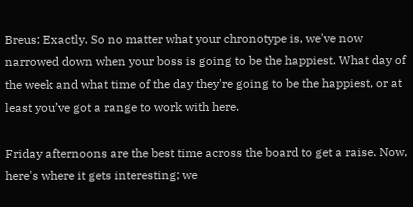Breus: Exactly. So no matter what your chronotype is, we've now narrowed down when your boss is going to be the happiest. What day of the week and what time of the day they're going to be the happiest, or at least you’ve got a range to work with here.

Friday afternoons are the best time across the board to get a raise. Now, here's where it gets interesting; we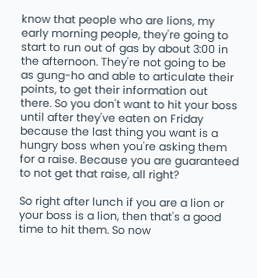know that people who are lions, my early morning people, they're going to start to run out of gas by about 3:00 in the afternoon. They're not going to be as gung-ho and able to articulate their points, to get their information out there. So you don't want to hit your boss until after they've eaten on Friday because the last thing you want is a hungry boss when you're asking them for a raise. Because you are guaranteed to not get that raise, all right?

So right after lunch if you are a lion or your boss is a lion, then that's a good time to hit them. So now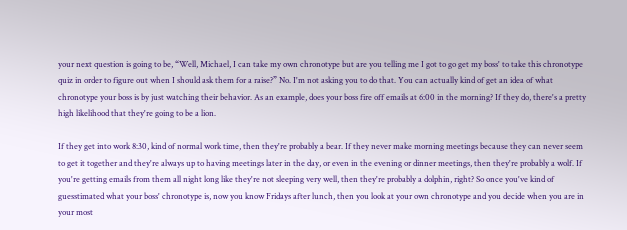your next question is going to be, “Well, Michael, I can take my own chronotype but are you telling me I got to go get my boss' to take this chronotype quiz in order to figure out when I should ask them for a raise?” No. I'm not asking you to do that. You can actually kind of get an idea of what chronotype your boss is by just watching their behavior. As an example, does your boss fire off emails at 6:00 in the morning? If they do, there's a pretty high likelihood that they're going to be a lion.

If they get into work 8:30, kind of normal work time, then they're probably a bear. If they never make morning meetings because they can never seem to get it together and they're always up to having meetings later in the day, or even in the evening or dinner meetings, then they're probably a wolf. If you're getting emails from them all night long like they're not sleeping very well, then they're probably a dolphin, right? So once you've kind of guesstimated what your boss' chronotype is, now you know Fridays after lunch, then you look at your own chronotype and you decide when you are in your most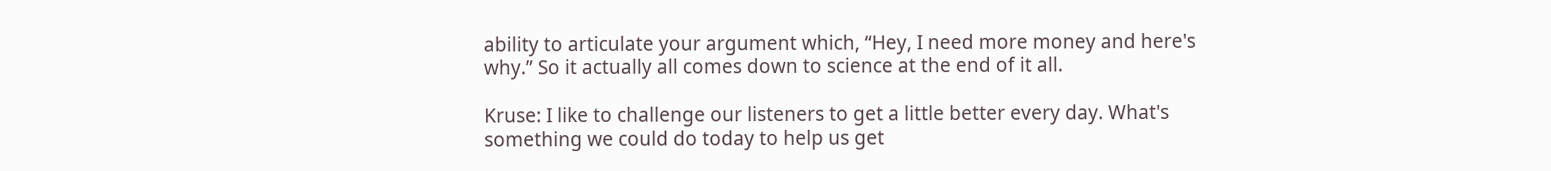ability to articulate your argument which, “Hey, I need more money and here's why.” So it actually all comes down to science at the end of it all.

Kruse: I like to challenge our listeners to get a little better every day. What's something we could do today to help us get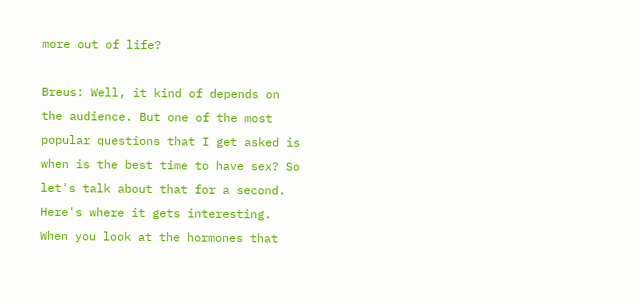more out of life?

Breus: Well, it kind of depends on the audience. But one of the most popular questions that I get asked is when is the best time to have sex? So let's talk about that for a second. Here's where it gets interesting. When you look at the hormones that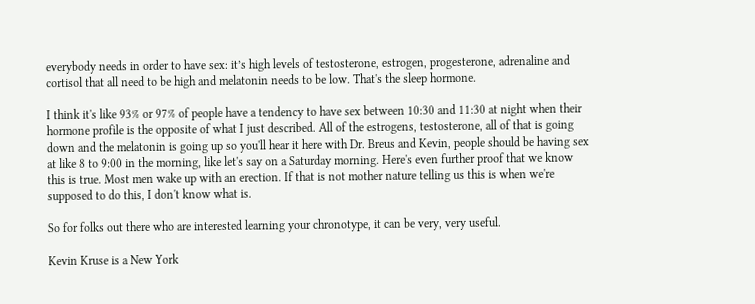everybody needs in order to have sex: it’s high levels of testosterone, estrogen, progesterone, adrenaline and cortisol that all need to be high and melatonin needs to be low. That's the sleep hormone.

I think it's like 93% or 97% of people have a tendency to have sex between 10:30 and 11:30 at night when their hormone profile is the opposite of what I just described. All of the estrogens, testosterone, all of that is going down and the melatonin is going up so you'll hear it here with Dr. Breus and Kevin, people should be having sex at like 8 to 9:00 in the morning, like let's say on a Saturday morning. Here's even further proof that we know this is true. Most men wake up with an erection. If that is not mother nature telling us this is when we're supposed to do this, I don't know what is.

So for folks out there who are interested learning your chronotype, it can be very, very useful.

Kevin Kruse is a New York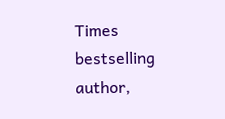Times bestselling author,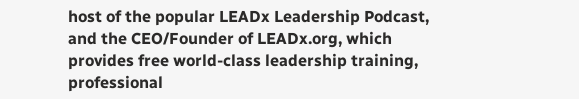host of the popular LEADx Leadership Podcast, and the CEO/Founder of LEADx.org, which provides free world-class leadership training, professional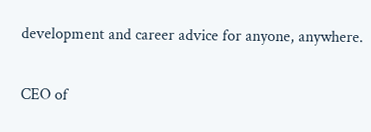development and career advice for anyone, anywhere.

CEO of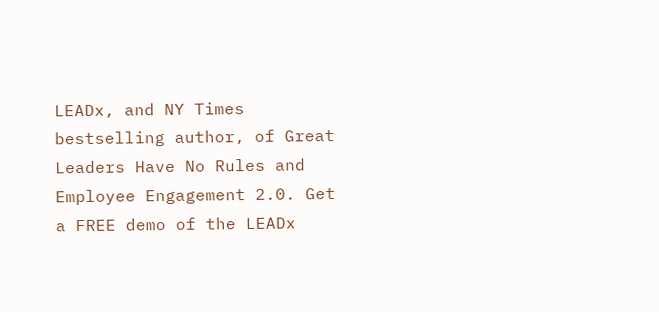LEADx, and NY Times bestselling author, of Great Leaders Have No Rules and Employee Engagement 2.0. Get a FREE demo of the LEADx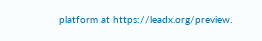platform at https://leadx.org/preview.